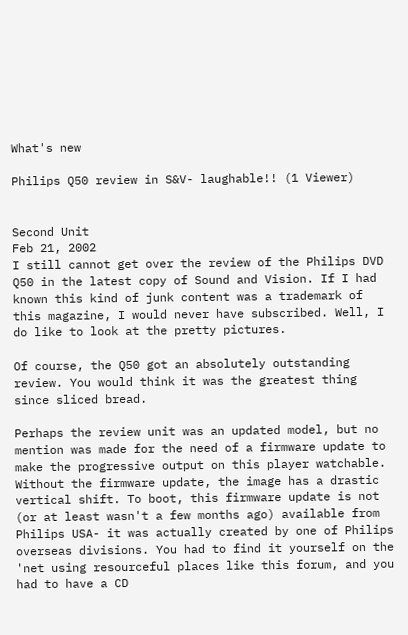What's new

Philips Q50 review in S&V- laughable!! (1 Viewer)


Second Unit
Feb 21, 2002
I still cannot get over the review of the Philips DVD Q50 in the latest copy of Sound and Vision. If I had known this kind of junk content was a trademark of this magazine, I would never have subscribed. Well, I do like to look at the pretty pictures.

Of course, the Q50 got an absolutely outstanding review. You would think it was the greatest thing since sliced bread.

Perhaps the review unit was an updated model, but no mention was made for the need of a firmware update to make the progressive output on this player watchable. Without the firmware update, the image has a drastic vertical shift. To boot, this firmware update is not (or at least wasn't a few months ago) available from Philips USA- it was actually created by one of Philips overseas divisions. You had to find it yourself on the 'net using resourceful places like this forum, and you had to have a CD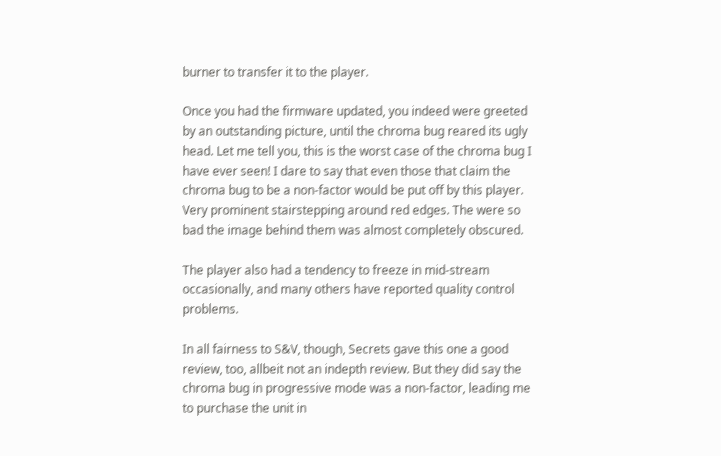burner to transfer it to the player.

Once you had the firmware updated, you indeed were greeted by an outstanding picture, until the chroma bug reared its ugly head. Let me tell you, this is the worst case of the chroma bug I have ever seen! I dare to say that even those that claim the chroma bug to be a non-factor would be put off by this player. Very prominent stairstepping around red edges. The were so bad the image behind them was almost completely obscured.

The player also had a tendency to freeze in mid-stream occasionally, and many others have reported quality control problems.

In all fairness to S&V, though, Secrets gave this one a good review, too, allbeit not an indepth review. But they did say the chroma bug in progressive mode was a non-factor, leading me to purchase the unit in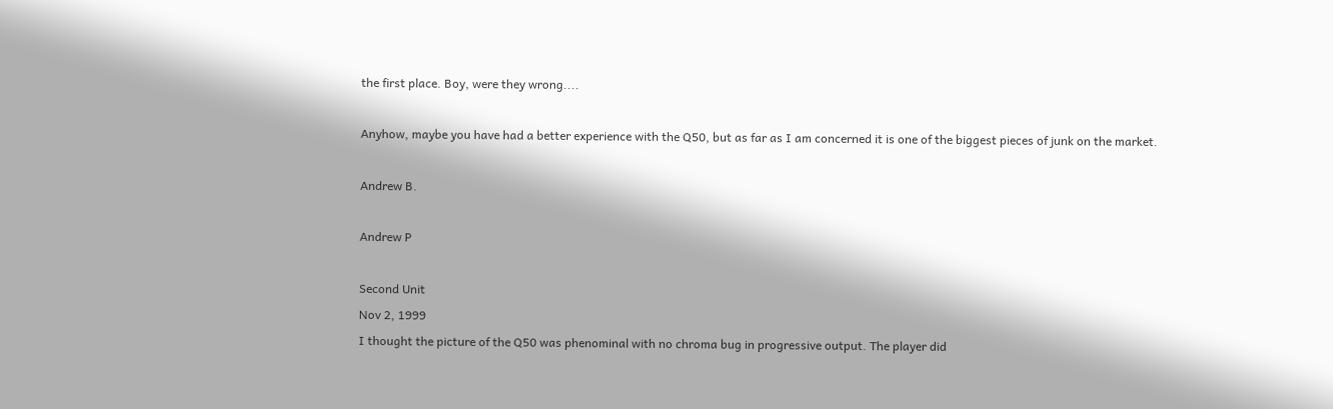the first place. Boy, were they wrong....

Anyhow, maybe you have had a better experience with the Q50, but as far as I am concerned it is one of the biggest pieces of junk on the market.

Andrew B.

Andrew P

Second Unit
Nov 2, 1999
I thought the picture of the Q50 was phenominal with no chroma bug in progressive output. The player did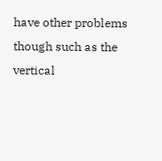have other problems though such as the vertical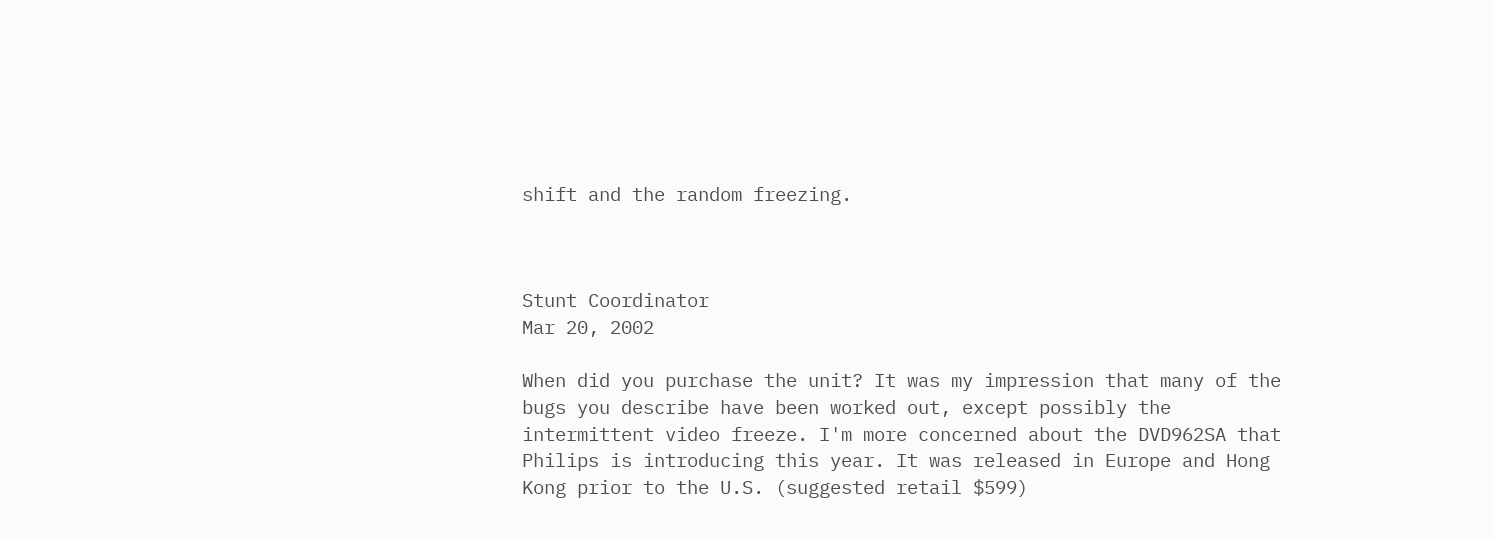shift and the random freezing.



Stunt Coordinator
Mar 20, 2002

When did you purchase the unit? It was my impression that many of the bugs you describe have been worked out, except possibly the intermittent video freeze. I'm more concerned about the DVD962SA that Philips is introducing this year. It was released in Europe and Hong Kong prior to the U.S. (suggested retail $599)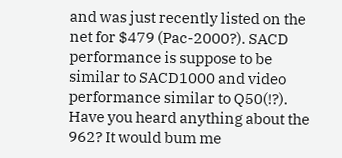and was just recently listed on the net for $479 (Pac-2000?). SACD performance is suppose to be similar to SACD1000 and video performance similar to Q50(!?). Have you heard anything about the 962? It would bum me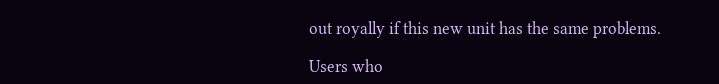out royally if this new unit has the same problems.

Users who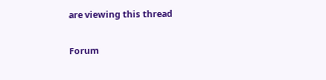are viewing this thread

Forum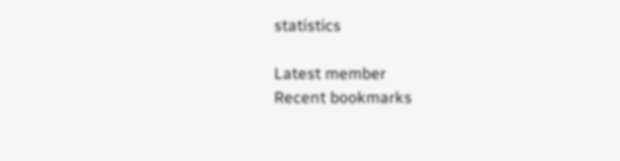statistics

Latest member
Recent bookmarks